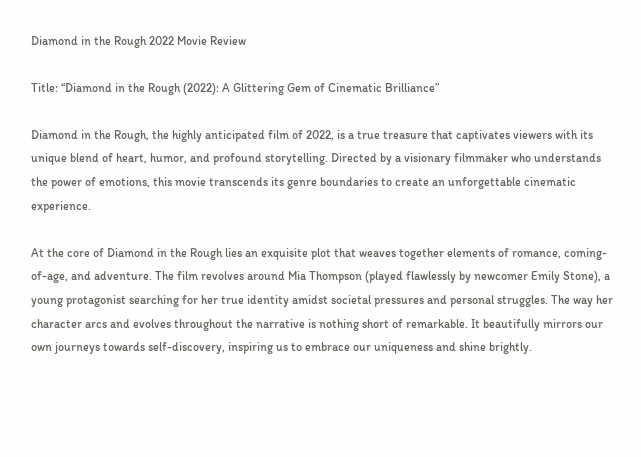Diamond in the Rough 2022 Movie Review

Title: “Diamond in the Rough (2022): A Glittering Gem of Cinematic Brilliance”

Diamond in the Rough, the highly anticipated film of 2022, is a true treasure that captivates viewers with its unique blend of heart, humor, and profound storytelling. Directed by a visionary filmmaker who understands the power of emotions, this movie transcends its genre boundaries to create an unforgettable cinematic experience.

At the core of Diamond in the Rough lies an exquisite plot that weaves together elements of romance, coming-of-age, and adventure. The film revolves around Mia Thompson (played flawlessly by newcomer Emily Stone), a young protagonist searching for her true identity amidst societal pressures and personal struggles. The way her character arcs and evolves throughout the narrative is nothing short of remarkable. It beautifully mirrors our own journeys towards self-discovery, inspiring us to embrace our uniqueness and shine brightly.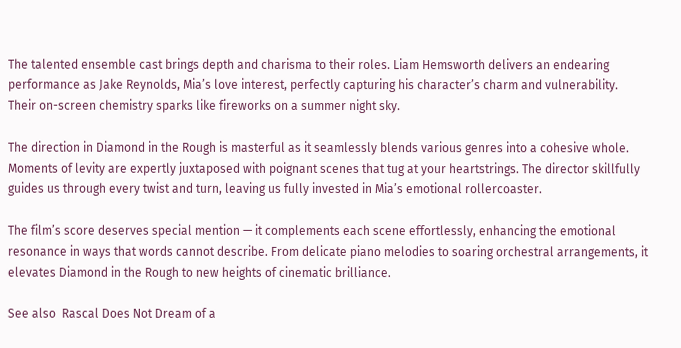The talented ensemble cast brings depth and charisma to their roles. Liam Hemsworth delivers an endearing performance as Jake Reynolds, Mia’s love interest, perfectly capturing his character’s charm and vulnerability. Their on-screen chemistry sparks like fireworks on a summer night sky.

The direction in Diamond in the Rough is masterful as it seamlessly blends various genres into a cohesive whole. Moments of levity are expertly juxtaposed with poignant scenes that tug at your heartstrings. The director skillfully guides us through every twist and turn, leaving us fully invested in Mia’s emotional rollercoaster.

The film’s score deserves special mention — it complements each scene effortlessly, enhancing the emotional resonance in ways that words cannot describe. From delicate piano melodies to soaring orchestral arrangements, it elevates Diamond in the Rough to new heights of cinematic brilliance.

See also  Rascal Does Not Dream of a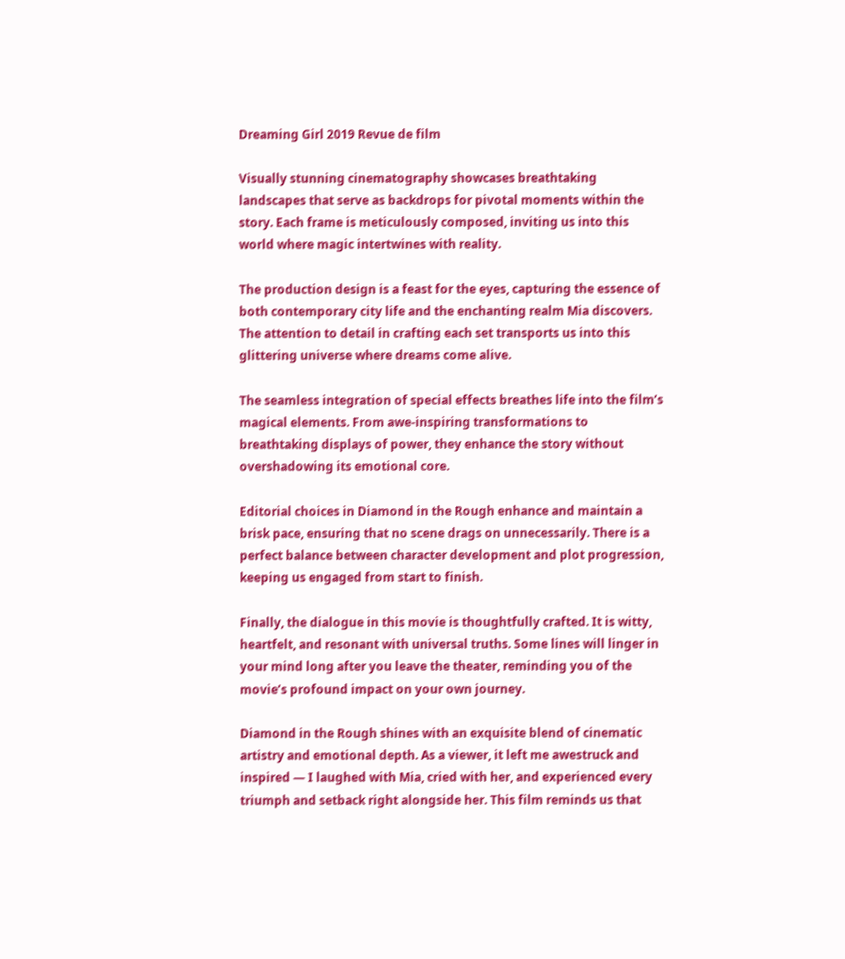Dreaming Girl 2019 Revue de film

Visually stunning cinematography showcases breathtaking landscapes that serve as backdrops for pivotal moments within the story. Each frame is meticulously composed, inviting us into this world where magic intertwines with reality.

The production design is a feast for the eyes, capturing the essence of both contemporary city life and the enchanting realm Mia discovers. The attention to detail in crafting each set transports us into this glittering universe where dreams come alive.

The seamless integration of special effects breathes life into the film’s magical elements. From awe-inspiring transformations to breathtaking displays of power, they enhance the story without overshadowing its emotional core.

Editorial choices in Diamond in the Rough enhance and maintain a brisk pace, ensuring that no scene drags on unnecessarily. There is a perfect balance between character development and plot progression, keeping us engaged from start to finish.

Finally, the dialogue in this movie is thoughtfully crafted. It is witty, heartfelt, and resonant with universal truths. Some lines will linger in your mind long after you leave the theater, reminding you of the movie’s profound impact on your own journey.

Diamond in the Rough shines with an exquisite blend of cinematic artistry and emotional depth. As a viewer, it left me awestruck and inspired — I laughed with Mia, cried with her, and experienced every triumph and setback right alongside her. This film reminds us that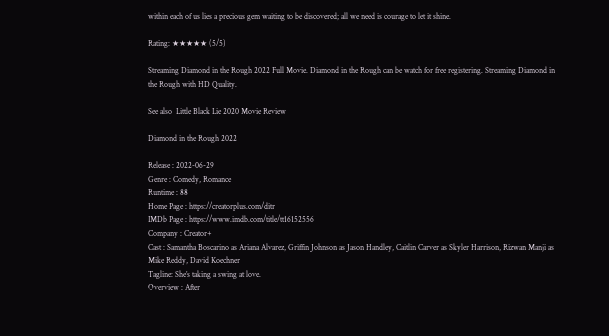within each of us lies a precious gem waiting to be discovered; all we need is courage to let it shine.

Rating: ★★★★★ (5/5)

Streaming Diamond in the Rough 2022 Full Movie. Diamond in the Rough can be watch for free registering. Streaming Diamond in the Rough with HD Quality.

See also  Little Black Lie 2020 Movie Review

Diamond in the Rough 2022

Release : 2022-06-29
Genre : Comedy, Romance
Runtime : 88
Home Page : https://creatorplus.com/ditr
IMDb Page : https://www.imdb.com/title/tt16152556
Company : Creator+
Cast : Samantha Boscarino as Ariana Alvarez, Griffin Johnson as Jason Handley, Caitlin Carver as Skyler Harrison, Rizwan Manji as Mike Reddy, David Koechner
Tagline: She’s taking a swing at love.
Overview : After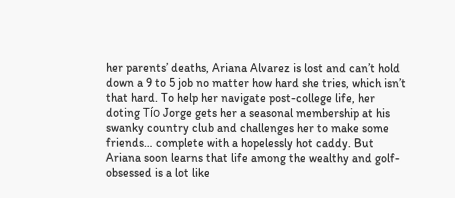her parents’ deaths, Ariana Alvarez is lost and can’t hold down a 9 to 5 job no matter how hard she tries, which isn’t that hard. To help her navigate post-college life, her doting Tío Jorge gets her a seasonal membership at his swanky country club and challenges her to make some friends… complete with a hopelessly hot caddy. But Ariana soon learns that life among the wealthy and golf-obsessed is a lot like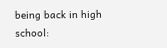being back in high school: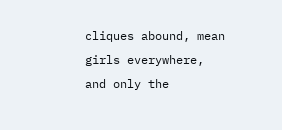cliques abound, mean girls everywhere, and only the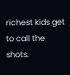richest kids get to call the shots.